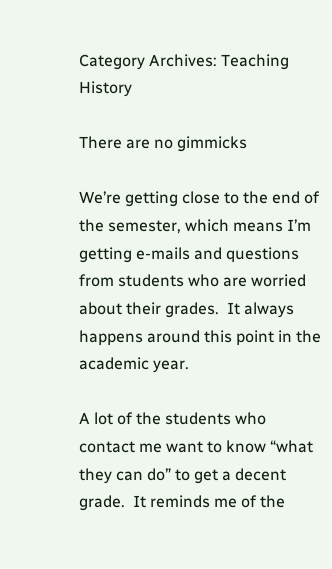Category Archives: Teaching History

There are no gimmicks

We’re getting close to the end of the semester, which means I’m getting e-mails and questions from students who are worried about their grades.  It always happens around this point in the academic year.

A lot of the students who contact me want to know “what they can do” to get a decent grade.  It reminds me of the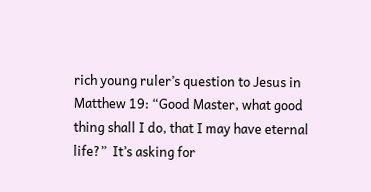rich young ruler’s question to Jesus in Matthew 19: “Good Master, what good thing shall I do, that I may have eternal life?”  It’s asking for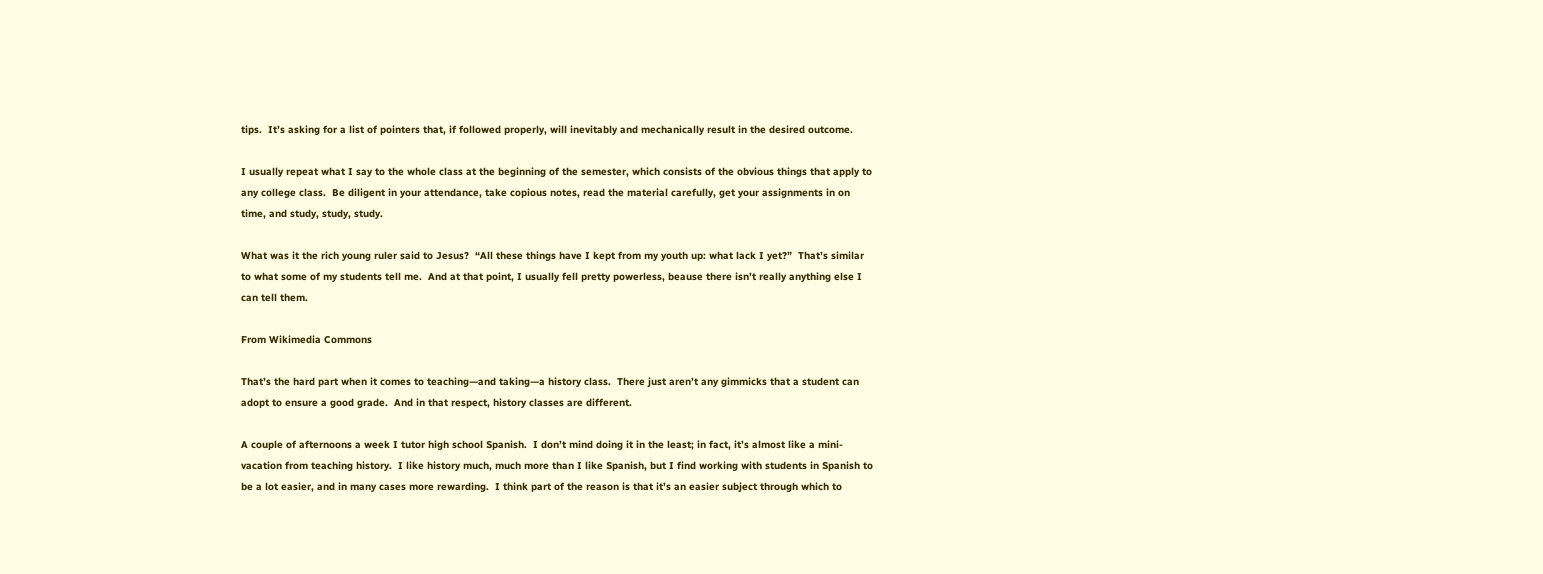tips.  It’s asking for a list of pointers that, if followed properly, will inevitably and mechanically result in the desired outcome.

I usually repeat what I say to the whole class at the beginning of the semester, which consists of the obvious things that apply to any college class.  Be diligent in your attendance, take copious notes, read the material carefully, get your assignments in on time, and study, study, study.

What was it the rich young ruler said to Jesus?  “All these things have I kept from my youth up: what lack I yet?”  That’s similar to what some of my students tell me.  And at that point, I usually fell pretty powerless, beause there isn’t really anything else I can tell them.

From Wikimedia Commons

That’s the hard part when it comes to teaching—and taking—a history class.  There just aren’t any gimmicks that a student can adopt to ensure a good grade.  And in that respect, history classes are different.

A couple of afternoons a week I tutor high school Spanish.  I don’t mind doing it in the least; in fact, it’s almost like a mini-vacation from teaching history.  I like history much, much more than I like Spanish, but I find working with students in Spanish to be a lot easier, and in many cases more rewarding.  I think part of the reason is that it’s an easier subject through which to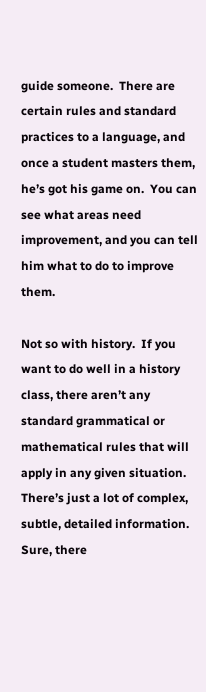guide someone.  There are certain rules and standard practices to a language, and once a student masters them, he’s got his game on.  You can see what areas need improvement, and you can tell him what to do to improve them.

Not so with history.  If you want to do well in a history class, there aren’t any standard grammatical or mathematical rules that will apply in any given situation.  There’s just a lot of complex, subtle, detailed information.  Sure, there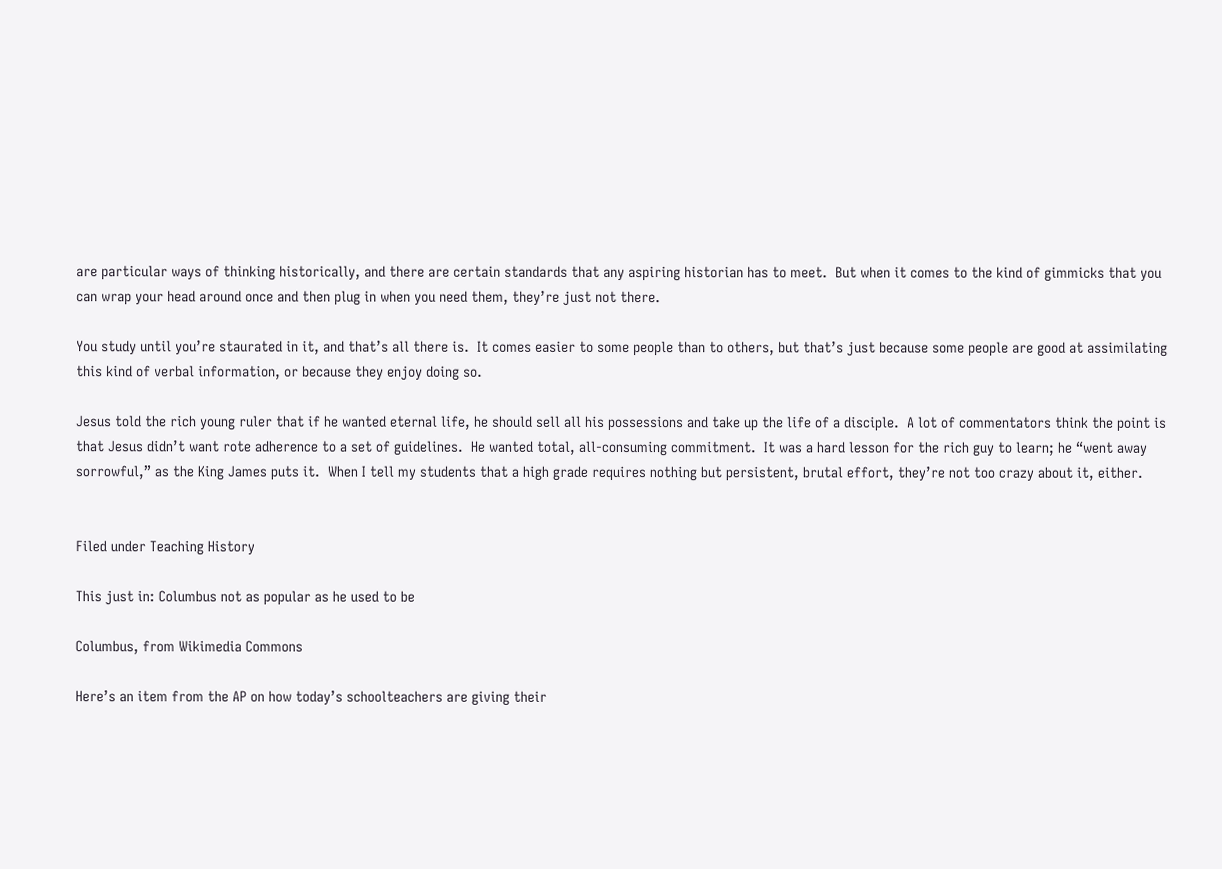are particular ways of thinking historically, and there are certain standards that any aspiring historian has to meet.  But when it comes to the kind of gimmicks that you can wrap your head around once and then plug in when you need them, they’re just not there.

You study until you’re staurated in it, and that’s all there is.  It comes easier to some people than to others, but that’s just because some people are good at assimilating this kind of verbal information, or because they enjoy doing so.

Jesus told the rich young ruler that if he wanted eternal life, he should sell all his possessions and take up the life of a disciple.  A lot of commentators think the point is that Jesus didn’t want rote adherence to a set of guidelines.  He wanted total, all-consuming commitment.  It was a hard lesson for the rich guy to learn; he “went away sorrowful,” as the King James puts it.  When I tell my students that a high grade requires nothing but persistent, brutal effort, they’re not too crazy about it, either.


Filed under Teaching History

This just in: Columbus not as popular as he used to be

Columbus, from Wikimedia Commons

Here’s an item from the AP on how today’s schoolteachers are giving their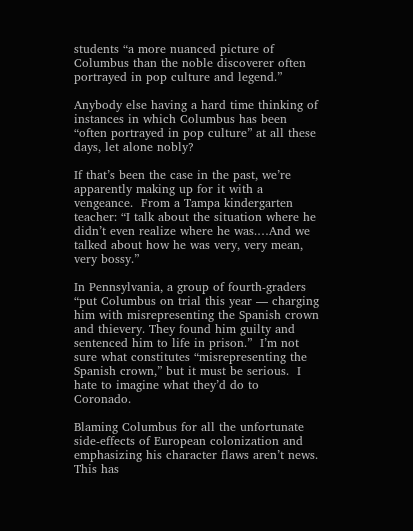students “a more nuanced picture of Columbus than the noble discoverer often portrayed in pop culture and legend.”

Anybody else having a hard time thinking of instances in which Columbus has been “often portrayed in pop culture” at all these days, let alone nobly?

If that’s been the case in the past, we’re apparently making up for it with a vengeance.  From a Tampa kindergarten teacher: “I talk about the situation where he didn’t even realize where he was.…And we talked about how he was very, very mean, very bossy.”

In Pennsylvania, a group of fourth-graders “put Columbus on trial this year — charging him with misrepresenting the Spanish crown and thievery. They found him guilty and sentenced him to life in prison.”  I’m not sure what constitutes “misrepresenting the Spanish crown,” but it must be serious.  I hate to imagine what they’d do to Coronado.

Blaming Columbus for all the unfortunate side-effects of European colonization and emphasizing his character flaws aren’t news.  This has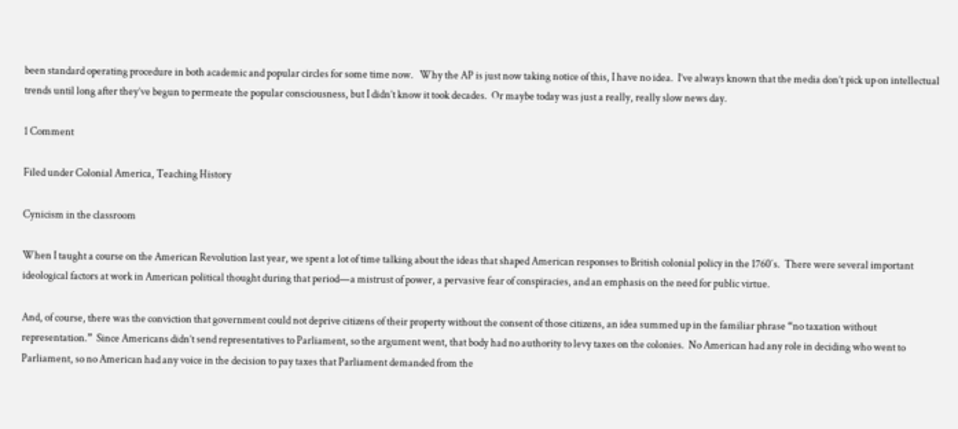been standard operating procedure in both academic and popular circles for some time now.   Why the AP is just now taking notice of this, I have no idea.  I’ve always known that the media don’t pick up on intellectual trends until long after they’ve begun to permeate the popular consciousness, but I didn’t know it took decades.  Or maybe today was just a really, really slow news day.

1 Comment

Filed under Colonial America, Teaching History

Cynicism in the classroom

When I taught a course on the American Revolution last year, we spent a lot of time talking about the ideas that shaped American responses to British colonial policy in the 1760′s.  There were several important ideological factors at work in American political thought during that period—a mistrust of power, a pervasive fear of conspiracies, and an emphasis on the need for public virtue.

And, of course, there was the conviction that government could not deprive citizens of their property without the consent of those citizens, an idea summed up in the familiar phrase “no taxation without representation.”  Since Americans didn’t send representatives to Parliament, so the argument went, that body had no authority to levy taxes on the colonies.  No American had any role in deciding who went to Parliament, so no American had any voice in the decision to pay taxes that Parliament demanded from the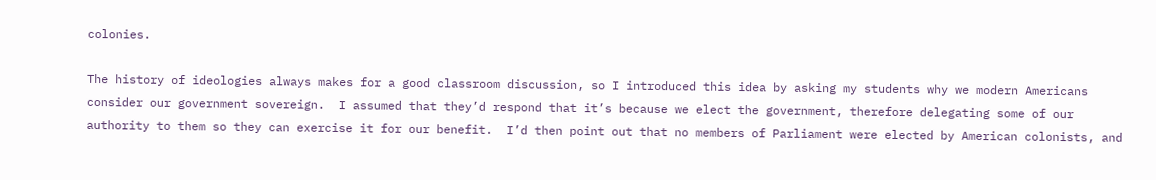colonies.

The history of ideologies always makes for a good classroom discussion, so I introduced this idea by asking my students why we modern Americans consider our government sovereign.  I assumed that they’d respond that it’s because we elect the government, therefore delegating some of our authority to them so they can exercise it for our benefit.  I’d then point out that no members of Parliament were elected by American colonists, and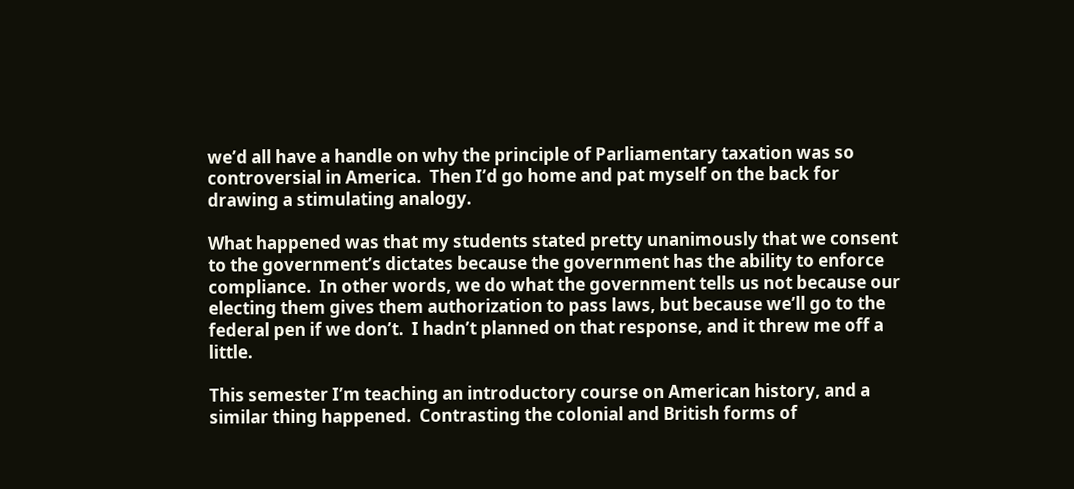we’d all have a handle on why the principle of Parliamentary taxation was so controversial in America.  Then I’d go home and pat myself on the back for drawing a stimulating analogy.

What happened was that my students stated pretty unanimously that we consent to the government’s dictates because the government has the ability to enforce compliance.  In other words, we do what the government tells us not because our electing them gives them authorization to pass laws, but because we’ll go to the federal pen if we don’t.  I hadn’t planned on that response, and it threw me off a little.

This semester I’m teaching an introductory course on American history, and a similar thing happened.  Contrasting the colonial and British forms of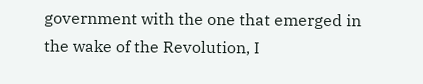government with the one that emerged in the wake of the Revolution, I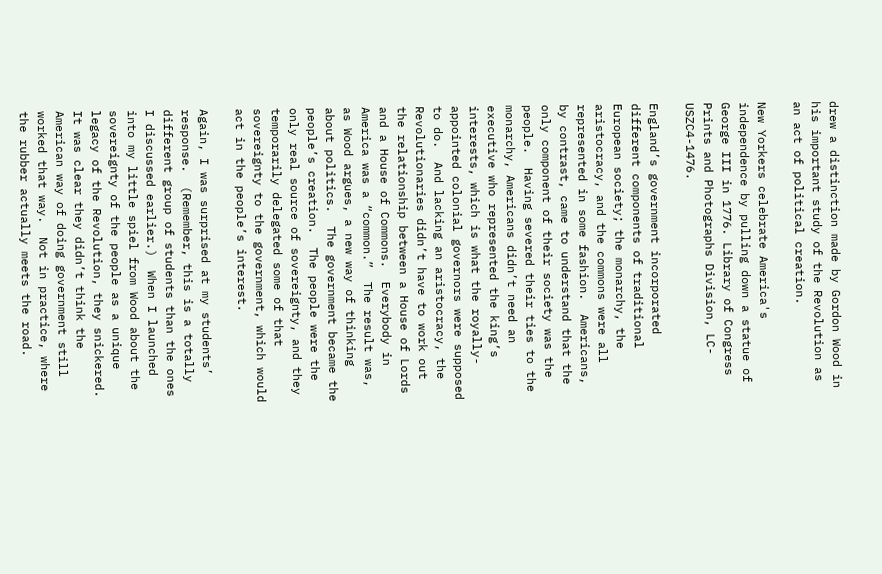drew a distinction made by Gordon Wood in his important study of the Revolution as an act of political creation.

New Yorkers celebrate America's independence by pulling down a statue of George III in 1776. Library of Congress Prints and Photographs Division, LC-USZC4-1476.

England’s government incorporated different components of traditional European society; the monarchy, the aristocracy, and the commons were all represented in some fashion.  Americans, by contrast, came to understand that the only component of their society was the people.  Having severed their ties to the monarchy, Americans didn’t need an executive who represented the king’s interests, which is what the royally-appointed colonial governors were supposed to do.  And lacking an aristocracy, the Revolutionaries didn’t have to work out the relationship between a House of Lords and a House of Commons.  Everybody in America was a “common.”  The result was, as Wood argues, a new way of thinking about politics.  The government became the people’s creation.  The people were the only real source of sovereignty, and they temporarily delegated some of that sovereignty to the government, which would act in the people’s interest.

Again, I was surprised at my students’ response.  (Remember, this is a totally different group of students than the ones I discussed earlier.)  When I launched into my little spiel from Wood about the sovereignty of the people as a unique legacy of the Revolution, they snickered.  It was clear they didn’t think the American way of doing government still worked that way.  Not in practice, where the rubber actually meets the road.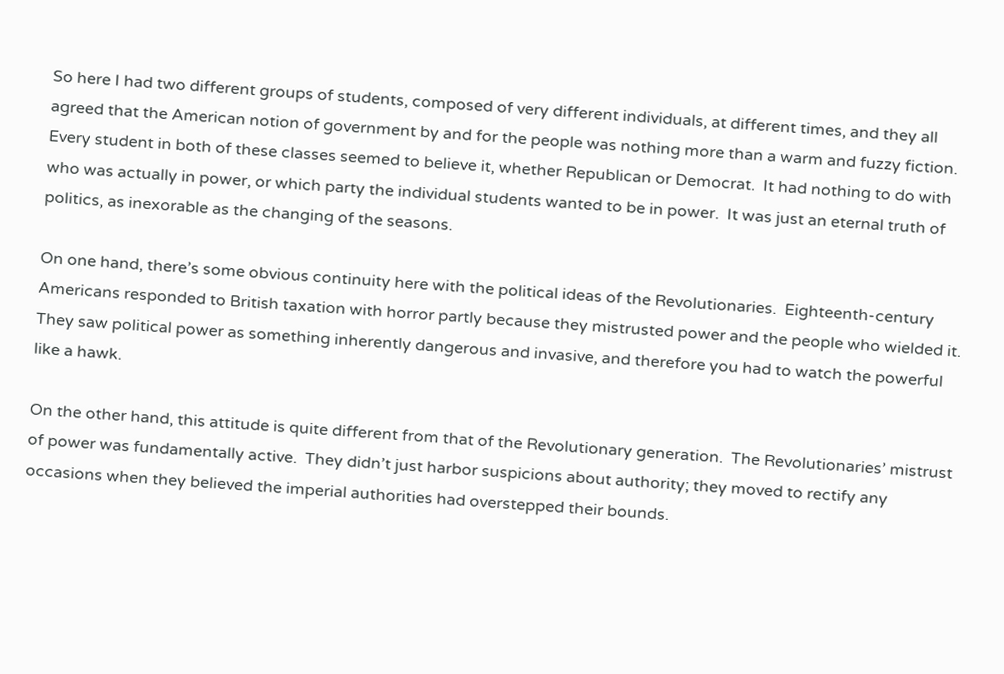So here I had two different groups of students, composed of very different individuals, at different times, and they all agreed that the American notion of government by and for the people was nothing more than a warm and fuzzy fiction.  Every student in both of these classes seemed to believe it, whether Republican or Democrat.  It had nothing to do with who was actually in power, or which party the individual students wanted to be in power.  It was just an eternal truth of politics, as inexorable as the changing of the seasons.

On one hand, there’s some obvious continuity here with the political ideas of the Revolutionaries.  Eighteenth-century Americans responded to British taxation with horror partly because they mistrusted power and the people who wielded it.  They saw political power as something inherently dangerous and invasive, and therefore you had to watch the powerful like a hawk.

On the other hand, this attitude is quite different from that of the Revolutionary generation.  The Revolutionaries’ mistrust of power was fundamentally active.  They didn’t just harbor suspicions about authority; they moved to rectify any occasions when they believed the imperial authorities had overstepped their bounds.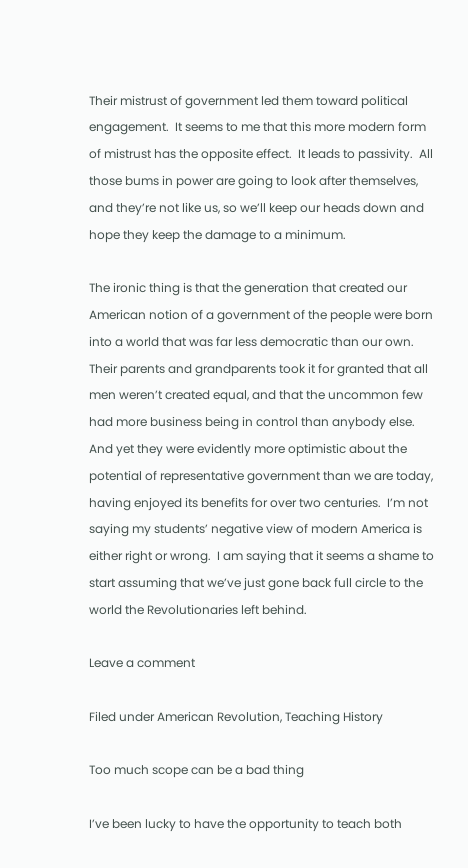Their mistrust of government led them toward political engagement.  It seems to me that this more modern form of mistrust has the opposite effect.  It leads to passivity.  All those bums in power are going to look after themselves, and they’re not like us, so we’ll keep our heads down and hope they keep the damage to a minimum.

The ironic thing is that the generation that created our American notion of a government of the people were born into a world that was far less democratic than our own.  Their parents and grandparents took it for granted that all men weren’t created equal, and that the uncommon few had more business being in control than anybody else.  And yet they were evidently more optimistic about the potential of representative government than we are today, having enjoyed its benefits for over two centuries.  I’m not saying my students’ negative view of modern America is either right or wrong.  I am saying that it seems a shame to start assuming that we’ve just gone back full circle to the world the Revolutionaries left behind.

Leave a comment

Filed under American Revolution, Teaching History

Too much scope can be a bad thing

I’ve been lucky to have the opportunity to teach both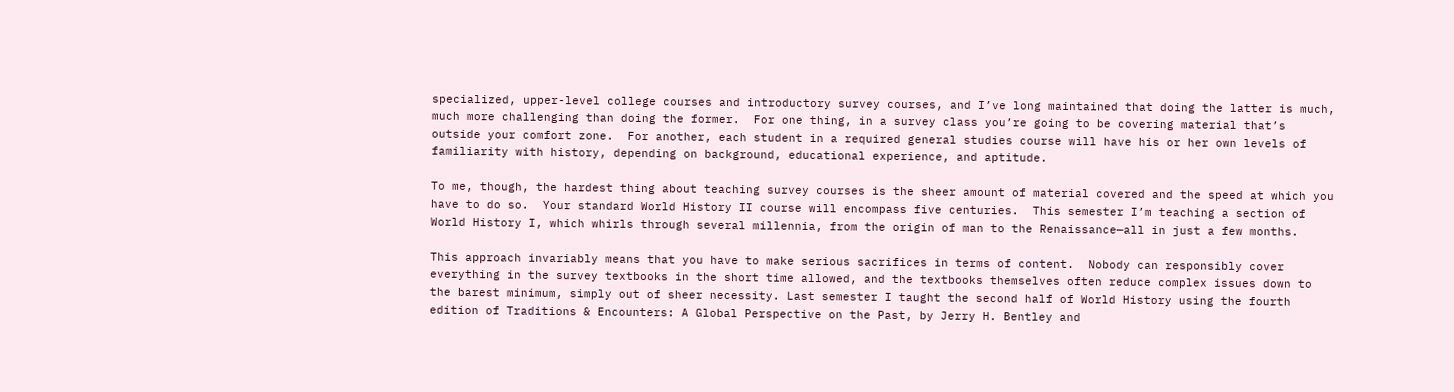specialized, upper-level college courses and introductory survey courses, and I’ve long maintained that doing the latter is much, much more challenging than doing the former.  For one thing, in a survey class you’re going to be covering material that’s outside your comfort zone.  For another, each student in a required general studies course will have his or her own levels of familiarity with history, depending on background, educational experience, and aptitude.

To me, though, the hardest thing about teaching survey courses is the sheer amount of material covered and the speed at which you have to do so.  Your standard World History II course will encompass five centuries.  This semester I’m teaching a section of World History I, which whirls through several millennia, from the origin of man to the Renaissance—all in just a few months.

This approach invariably means that you have to make serious sacrifices in terms of content.  Nobody can responsibly cover everything in the survey textbooks in the short time allowed, and the textbooks themselves often reduce complex issues down to the barest minimum, simply out of sheer necessity. Last semester I taught the second half of World History using the fourth edition of Traditions & Encounters: A Global Perspective on the Past, by Jerry H. Bentley and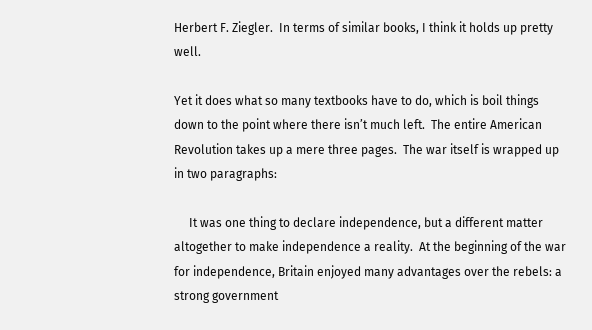Herbert F. Ziegler.  In terms of similar books, I think it holds up pretty well.

Yet it does what so many textbooks have to do, which is boil things down to the point where there isn’t much left.  The entire American Revolution takes up a mere three pages.  The war itself is wrapped up in two paragraphs:

     It was one thing to declare independence, but a different matter altogether to make independence a reality.  At the beginning of the war for independence, Britain enjoyed many advantages over the rebels: a strong government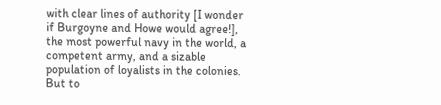with clear lines of authority [I wonder if Burgoyne and Howe would agree!], the most powerful navy in the world, a competent army, and a sizable population of loyalists in the colonies.  But to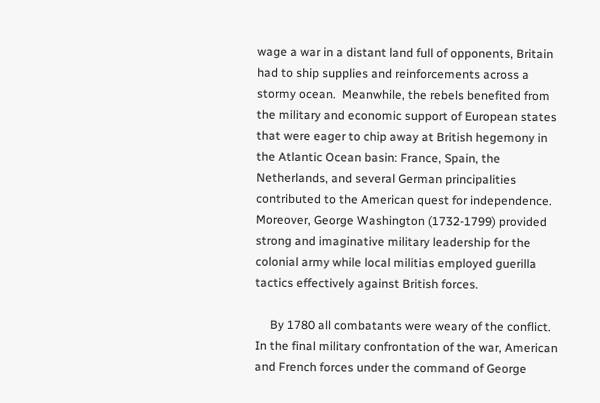wage a war in a distant land full of opponents, Britain had to ship supplies and reinforcements across a stormy ocean.  Meanwhile, the rebels benefited from the military and economic support of European states that were eager to chip away at British hegemony in the Atlantic Ocean basin: France, Spain, the Netherlands, and several German principalities contributed to the American quest for independence.  Moreover, George Washington (1732-1799) provided strong and imaginative military leadership for the colonial army while local militias employed guerilla tactics effectively against British forces.

     By 1780 all combatants were weary of the conflict.  In the final military confrontation of the war, American and French forces under the command of George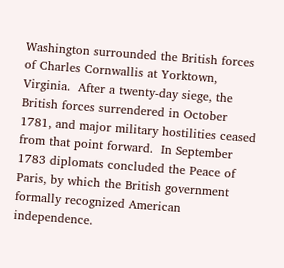Washington surrounded the British forces of Charles Cornwallis at Yorktown, Virginia.  After a twenty-day siege, the British forces surrendered in October 1781, and major military hostilities ceased from that point forward.  In September 1783 diplomats concluded the Peace of Paris, by which the British government formally recognized American independence.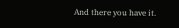And there you have it.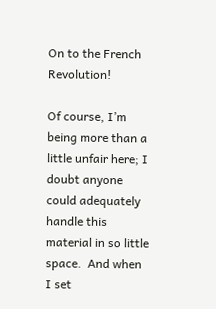On to the French Revolution!

Of course, I’m being more than a little unfair here; I doubt anyone could adequately handle this material in so little space.  And when I set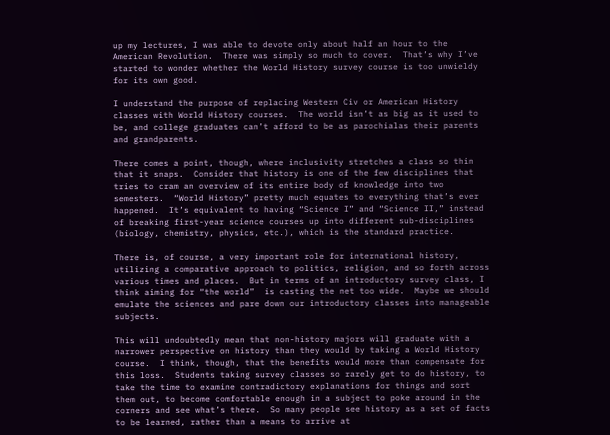up my lectures, I was able to devote only about half an hour to the American Revolution.  There was simply so much to cover.  That’s why I’ve started to wonder whether the World History survey course is too unwieldy for its own good.

I understand the purpose of replacing Western Civ or American History classes with World History courses.  The world isn’t as big as it used to be, and college graduates can’t afford to be as parochialas their parents and grandparents.

There comes a point, though, where inclusivity stretches a class so thin that it snaps.  Consider that history is one of the few disciplines that tries to cram an overview of its entire body of knowledge into two semesters.  “World History” pretty much equates to everything that’s ever happened.  It’s equivalent to having “Science I” and “Science II,” instead of breaking first-year science courses up into different sub-disciplines (biology, chemistry, physics, etc.), which is the standard practice.

There is, of course, a very important role for international history, utilizing a comparative approach to politics, religion, and so forth across various times and places.  But in terms of an introductory survey class, I think aiming for “the world”  is casting the net too wide.  Maybe we should emulate the sciences and pare down our introductory classes into manageable subjects.

This will undoubtedly mean that non-history majors will graduate with a narrower perspective on history than they would by taking a World History course.  I think, though, that the benefits would more than compensate for this loss.  Students taking survey classes so rarely get to do history, to take the time to examine contradictory explanations for things and sort them out, to become comfortable enough in a subject to poke around in the corners and see what’s there.  So many people see history as a set of facts to be learned, rather than a means to arrive at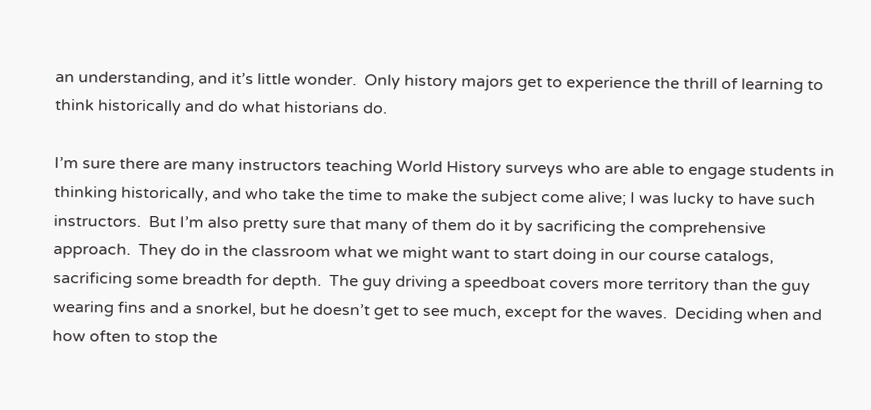an understanding, and it’s little wonder.  Only history majors get to experience the thrill of learning to think historically and do what historians do.

I’m sure there are many instructors teaching World History surveys who are able to engage students in thinking historically, and who take the time to make the subject come alive; I was lucky to have such instructors.  But I’m also pretty sure that many of them do it by sacrificing the comprehensive approach.  They do in the classroom what we might want to start doing in our course catalogs, sacrificing some breadth for depth.  The guy driving a speedboat covers more territory than the guy wearing fins and a snorkel, but he doesn’t get to see much, except for the waves.  Deciding when and how often to stop the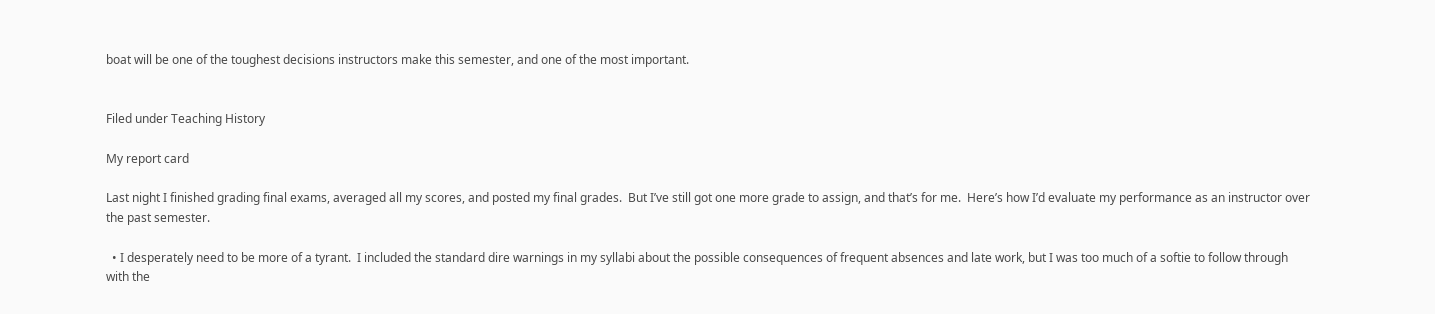boat will be one of the toughest decisions instructors make this semester, and one of the most important.


Filed under Teaching History

My report card

Last night I finished grading final exams, averaged all my scores, and posted my final grades.  But I’ve still got one more grade to assign, and that’s for me.  Here’s how I’d evaluate my performance as an instructor over the past semester.

  • I desperately need to be more of a tyrant.  I included the standard dire warnings in my syllabi about the possible consequences of frequent absences and late work, but I was too much of a softie to follow through with the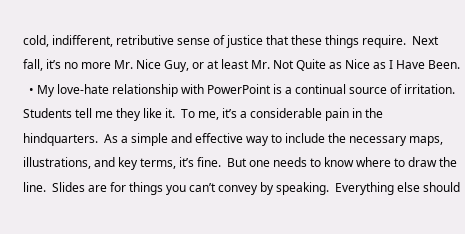cold, indifferent, retributive sense of justice that these things require.  Next fall, it’s no more Mr. Nice Guy, or at least Mr. Not Quite as Nice as I Have Been.
  • My love-hate relationship with PowerPoint is a continual source of irritation.  Students tell me they like it.  To me, it’s a considerable pain in the hindquarters.  As a simple and effective way to include the necessary maps, illustrations, and key terms, it’s fine.  But one needs to know where to draw the line.  Slides are for things you can’t convey by speaking.  Everything else should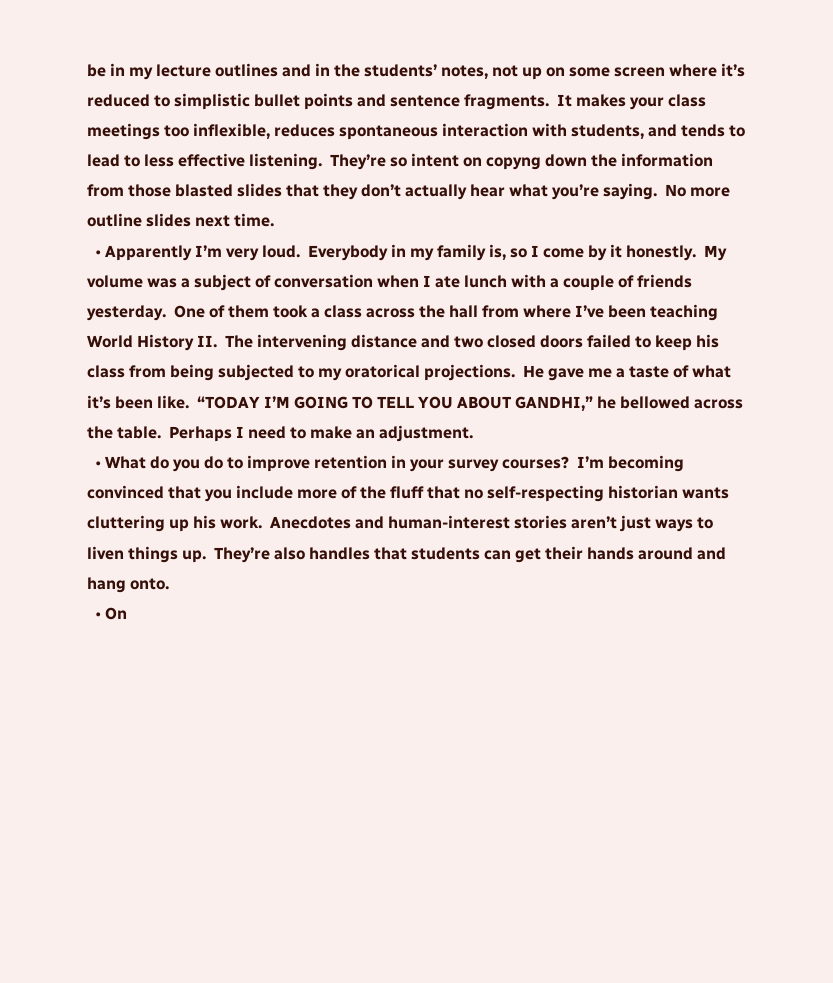be in my lecture outlines and in the students’ notes, not up on some screen where it’s reduced to simplistic bullet points and sentence fragments.  It makes your class meetings too inflexible, reduces spontaneous interaction with students, and tends to lead to less effective listening.  They’re so intent on copyng down the information from those blasted slides that they don’t actually hear what you’re saying.  No more outline slides next time.
  • Apparently I’m very loud.  Everybody in my family is, so I come by it honestly.  My volume was a subject of conversation when I ate lunch with a couple of friends yesterday.  One of them took a class across the hall from where I’ve been teaching World History II.  The intervening distance and two closed doors failed to keep his class from being subjected to my oratorical projections.  He gave me a taste of what it’s been like.  “TODAY I’M GOING TO TELL YOU ABOUT GANDHI,” he bellowed across the table.  Perhaps I need to make an adjustment.
  • What do you do to improve retention in your survey courses?  I’m becoming convinced that you include more of the fluff that no self-respecting historian wants cluttering up his work.  Anecdotes and human-interest stories aren’t just ways to liven things up.  They’re also handles that students can get their hands around and hang onto.
  • On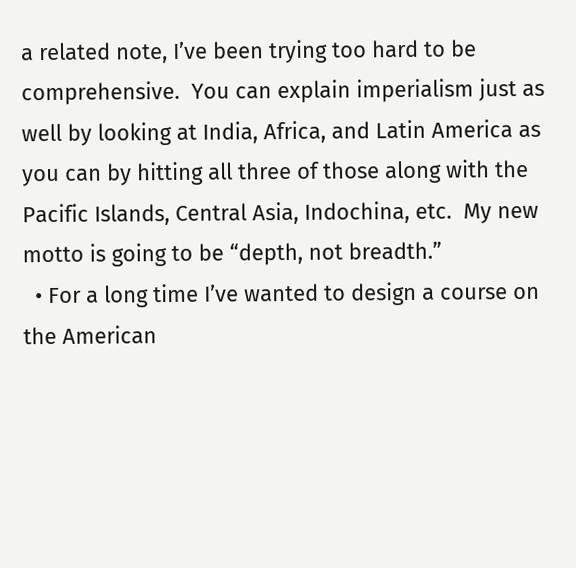a related note, I’ve been trying too hard to be comprehensive.  You can explain imperialism just as well by looking at India, Africa, and Latin America as you can by hitting all three of those along with the Pacific Islands, Central Asia, Indochina, etc.  My new motto is going to be “depth, not breadth.”
  • For a long time I’ve wanted to design a course on the American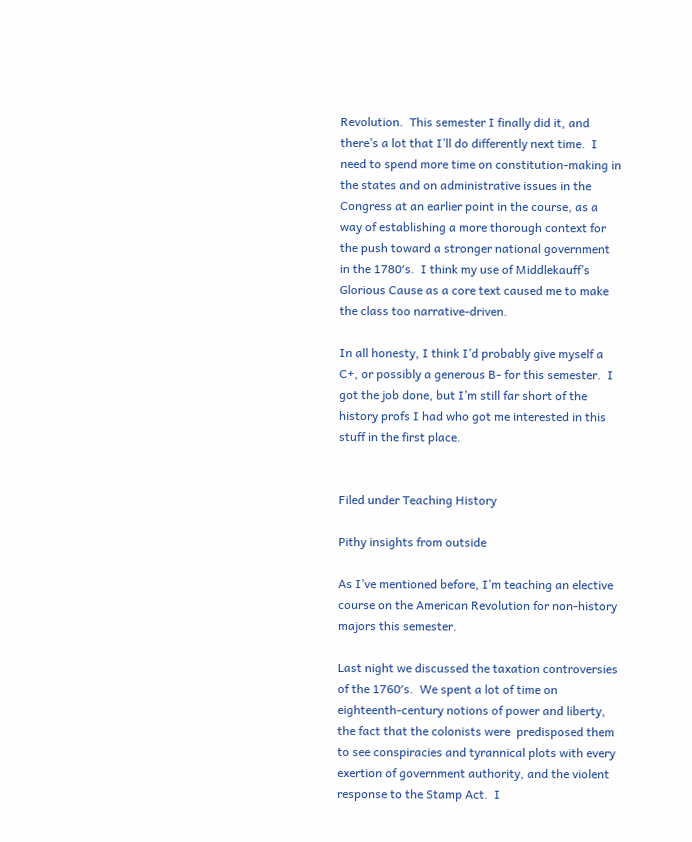Revolution.  This semester I finally did it, and there’s a lot that I’ll do differently next time.  I need to spend more time on constitution-making in the states and on administrative issues in the Congress at an earlier point in the course, as a way of establishing a more thorough context for the push toward a stronger national government in the 1780′s.  I think my use of Middlekauff’s Glorious Cause as a core text caused me to make the class too narrative-driven.

In all honesty, I think I’d probably give myself a C+, or possibly a generous B- for this semester.  I got the job done, but I’m still far short of the history profs I had who got me interested in this stuff in the first place.


Filed under Teaching History

Pithy insights from outside

As I’ve mentioned before, I’m teaching an elective course on the American Revolution for non-history majors this semester.

Last night we discussed the taxation controversies of the 1760′s.  We spent a lot of time on eighteenth-century notions of power and liberty, the fact that the colonists were  predisposed them to see conspiracies and tyrannical plots with every exertion of government authority, and the violent response to the Stamp Act.  I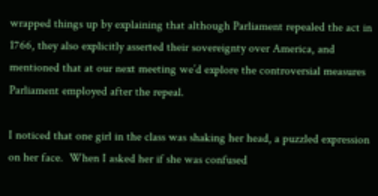wrapped things up by explaining that although Parliament repealed the act in 1766, they also explicitly asserted their sovereignty over America, and mentioned that at our next meeting we’d explore the controversial measures Parliament employed after the repeal.

I noticed that one girl in the class was shaking her head, a puzzled expression on her face.  When I asked her if she was confused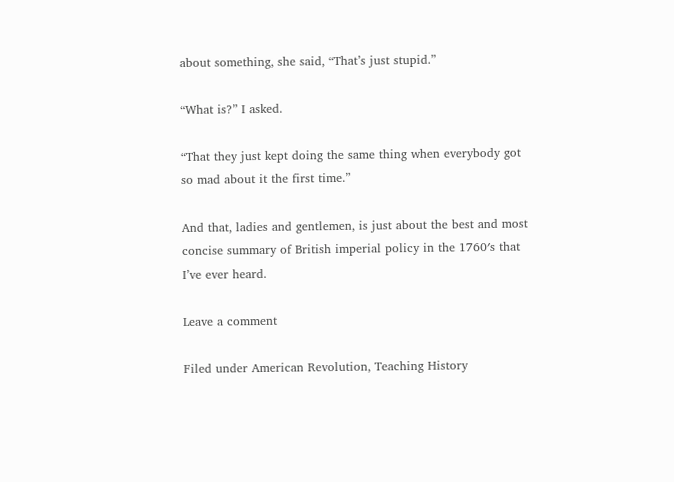about something, she said, “That’s just stupid.”

“What is?” I asked.

“That they just kept doing the same thing when everybody got so mad about it the first time.”

And that, ladies and gentlemen, is just about the best and most concise summary of British imperial policy in the 1760′s that I’ve ever heard.

Leave a comment

Filed under American Revolution, Teaching History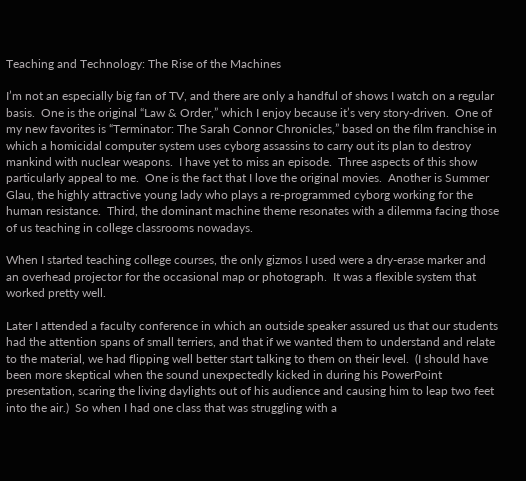Teaching and Technology: The Rise of the Machines

I’m not an especially big fan of TV, and there are only a handful of shows I watch on a regular basis.  One is the original “Law & Order,” which I enjoy because it’s very story-driven.  One of my new favorites is “Terminator: The Sarah Connor Chronicles,” based on the film franchise in which a homicidal computer system uses cyborg assassins to carry out its plan to destroy mankind with nuclear weapons.  I have yet to miss an episode.  Three aspects of this show particularly appeal to me.  One is the fact that I love the original movies.  Another is Summer Glau, the highly attractive young lady who plays a re-programmed cyborg working for the human resistance.  Third, the dominant machine theme resonates with a dilemma facing those of us teaching in college classrooms nowadays.

When I started teaching college courses, the only gizmos I used were a dry-erase marker and an overhead projector for the occasional map or photograph.  It was a flexible system that worked pretty well.

Later I attended a faculty conference in which an outside speaker assured us that our students had the attention spans of small terriers, and that if we wanted them to understand and relate to the material, we had flipping well better start talking to them on their level.  (I should have been more skeptical when the sound unexpectedly kicked in during his PowerPoint presentation, scaring the living daylights out of his audience and causing him to leap two feet into the air.)  So when I had one class that was struggling with a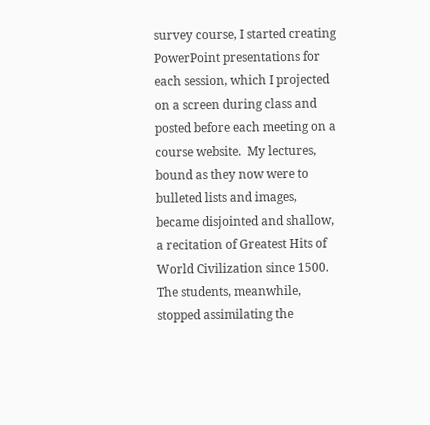survey course, I started creating PowerPoint presentations for each session, which I projected on a screen during class and posted before each meeting on a course website.  My lectures, bound as they now were to bulleted lists and images, became disjointed and shallow, a recitation of Greatest Hits of World Civilization since 1500.  The students, meanwhile, stopped assimilating the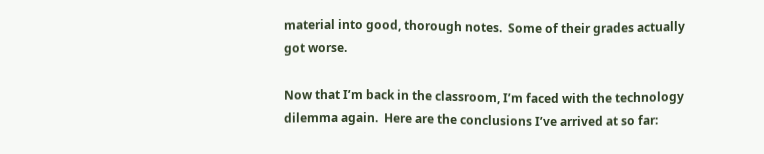material into good, thorough notes.  Some of their grades actually got worse.

Now that I’m back in the classroom, I’m faced with the technology dilemma again.  Here are the conclusions I’ve arrived at so far: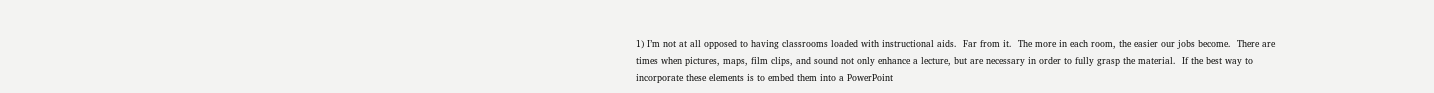1) I’m not at all opposed to having classrooms loaded with instructional aids.  Far from it.  The more in each room, the easier our jobs become.  There are times when pictures, maps, film clips, and sound not only enhance a lecture, but are necessary in order to fully grasp the material.  If the best way to incorporate these elements is to embed them into a PowerPoint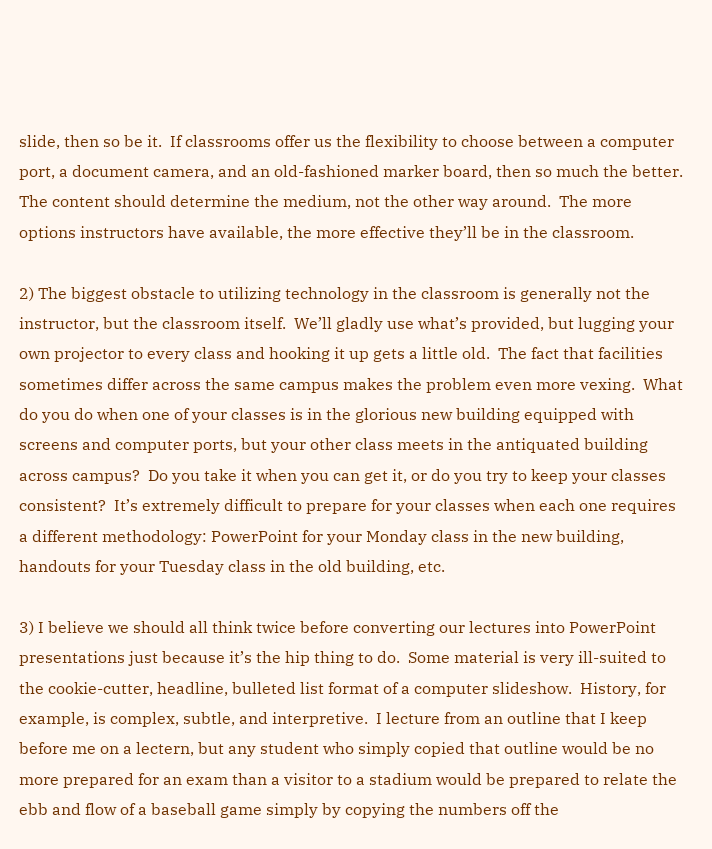slide, then so be it.  If classrooms offer us the flexibility to choose between a computer port, a document camera, and an old-fashioned marker board, then so much the better.  The content should determine the medium, not the other way around.  The more options instructors have available, the more effective they’ll be in the classroom.

2) The biggest obstacle to utilizing technology in the classroom is generally not the instructor, but the classroom itself.  We’ll gladly use what’s provided, but lugging your own projector to every class and hooking it up gets a little old.  The fact that facilities sometimes differ across the same campus makes the problem even more vexing.  What do you do when one of your classes is in the glorious new building equipped with screens and computer ports, but your other class meets in the antiquated building across campus?  Do you take it when you can get it, or do you try to keep your classes consistent?  It’s extremely difficult to prepare for your classes when each one requires a different methodology: PowerPoint for your Monday class in the new building, handouts for your Tuesday class in the old building, etc.

3) I believe we should all think twice before converting our lectures into PowerPoint presentations just because it’s the hip thing to do.  Some material is very ill-suited to the cookie-cutter, headline, bulleted list format of a computer slideshow.  History, for example, is complex, subtle, and interpretive.  I lecture from an outline that I keep before me on a lectern, but any student who simply copied that outline would be no more prepared for an exam than a visitor to a stadium would be prepared to relate the ebb and flow of a baseball game simply by copying the numbers off the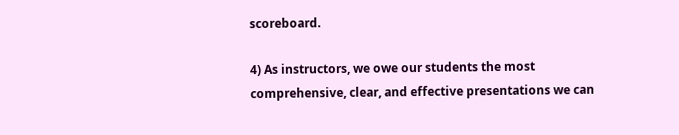scoreboard.

4) As instructors, we owe our students the most comprehensive, clear, and effective presentations we can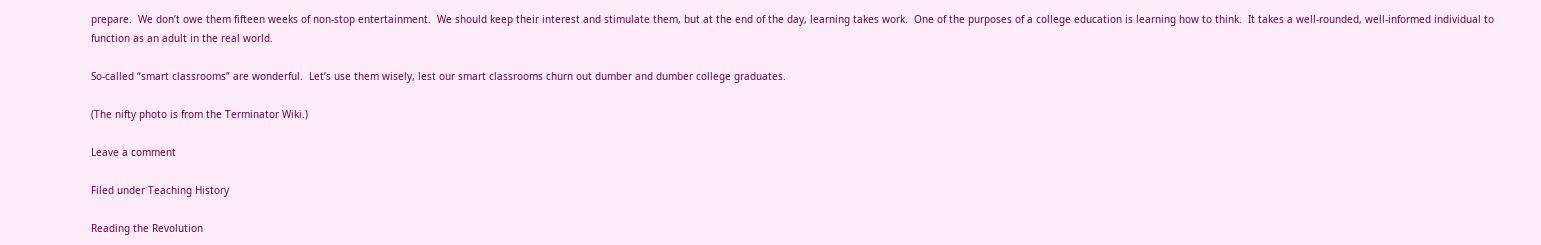prepare.  We don’t owe them fifteen weeks of non-stop entertainment.  We should keep their interest and stimulate them, but at the end of the day, learning takes work.  One of the purposes of a college education is learning how to think.  It takes a well-rounded, well-informed individual to function as an adult in the real world.

So-called “smart classrooms” are wonderful.  Let’s use them wisely, lest our smart classrooms churn out dumber and dumber college graduates.

(The nifty photo is from the Terminator Wiki.)

Leave a comment

Filed under Teaching History

Reading the Revolution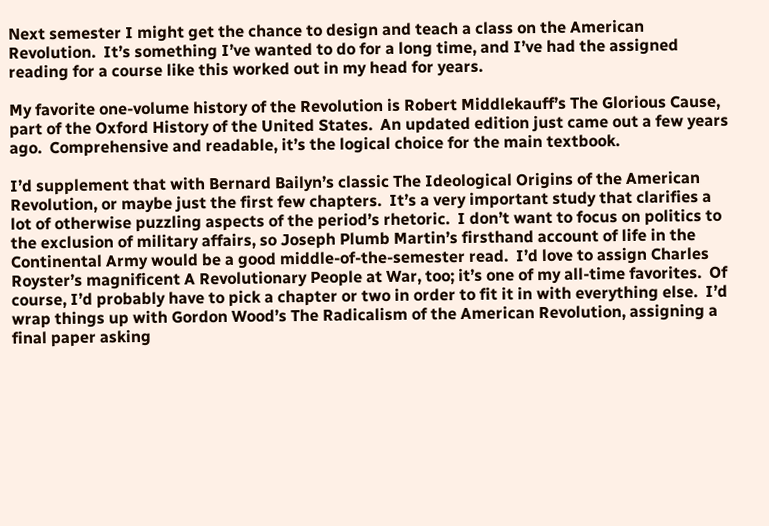Next semester I might get the chance to design and teach a class on the American Revolution.  It’s something I’ve wanted to do for a long time, and I’ve had the assigned reading for a course like this worked out in my head for years.

My favorite one-volume history of the Revolution is Robert Middlekauff’s The Glorious Cause, part of the Oxford History of the United States.  An updated edition just came out a few years ago.  Comprehensive and readable, it’s the logical choice for the main textbook.

I’d supplement that with Bernard Bailyn’s classic The Ideological Origins of the American Revolution, or maybe just the first few chapters.  It’s a very important study that clarifies a lot of otherwise puzzling aspects of the period’s rhetoric.  I don’t want to focus on politics to the exclusion of military affairs, so Joseph Plumb Martin’s firsthand account of life in the Continental Army would be a good middle-of-the-semester read.  I’d love to assign Charles Royster’s magnificent A Revolutionary People at War, too; it’s one of my all-time favorites.  Of course, I’d probably have to pick a chapter or two in order to fit it in with everything else.  I’d wrap things up with Gordon Wood’s The Radicalism of the American Revolution, assigning a final paper asking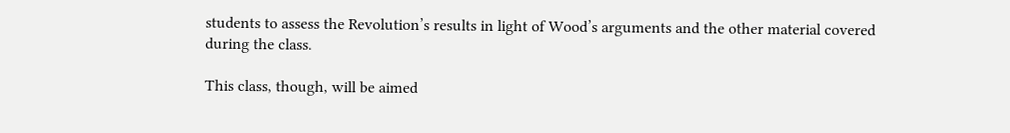students to assess the Revolution’s results in light of Wood’s arguments and the other material covered during the class.

This class, though, will be aimed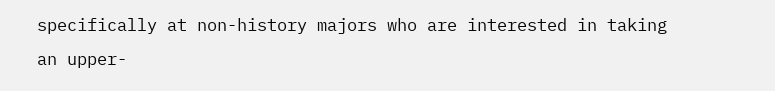specifically at non-history majors who are interested in taking an upper-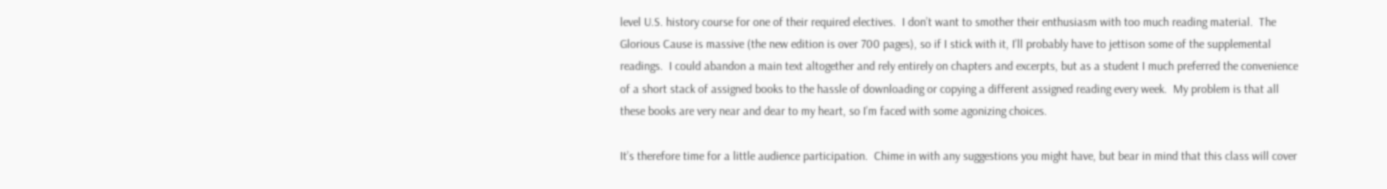level U.S. history course for one of their required electives.  I don’t want to smother their enthusiasm with too much reading material.  The Glorious Cause is massive (the new edition is over 700 pages), so if I stick with it, I’ll probably have to jettison some of the supplemental readings.  I could abandon a main text altogether and rely entirely on chapters and excerpts, but as a student I much preferred the convenience of a short stack of assigned books to the hassle of downloading or copying a different assigned reading every week.  My problem is that all these books are very near and dear to my heart, so I’m faced with some agonizing choices.

It’s therefore time for a little audience participation.  Chime in with any suggestions you might have, but bear in mind that this class will cover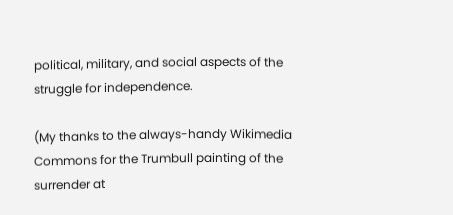political, military, and social aspects of the struggle for independence.

(My thanks to the always-handy Wikimedia Commons for the Trumbull painting of the surrender at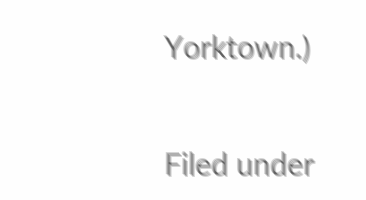Yorktown.)


Filed under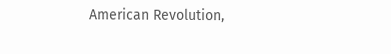American Revolution,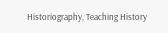Historiography, Teaching History